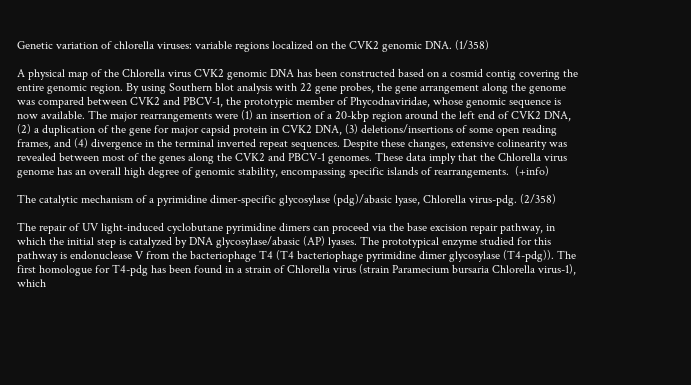Genetic variation of chlorella viruses: variable regions localized on the CVK2 genomic DNA. (1/358)

A physical map of the Chlorella virus CVK2 genomic DNA has been constructed based on a cosmid contig covering the entire genomic region. By using Southern blot analysis with 22 gene probes, the gene arrangement along the genome was compared between CVK2 and PBCV-1, the prototypic member of Phycodnaviridae, whose genomic sequence is now available. The major rearrangements were (1) an insertion of a 20-kbp region around the left end of CVK2 DNA, (2) a duplication of the gene for major capsid protein in CVK2 DNA, (3) deletions/insertions of some open reading frames, and (4) divergence in the terminal inverted repeat sequences. Despite these changes, extensive colinearity was revealed between most of the genes along the CVK2 and PBCV-1 genomes. These data imply that the Chlorella virus genome has an overall high degree of genomic stability, encompassing specific islands of rearrangements.  (+info)

The catalytic mechanism of a pyrimidine dimer-specific glycosylase (pdg)/abasic lyase, Chlorella virus-pdg. (2/358)

The repair of UV light-induced cyclobutane pyrimidine dimers can proceed via the base excision repair pathway, in which the initial step is catalyzed by DNA glycosylase/abasic (AP) lyases. The prototypical enzyme studied for this pathway is endonuclease V from the bacteriophage T4 (T4 bacteriophage pyrimidine dimer glycosylase (T4-pdg)). The first homologue for T4-pdg has been found in a strain of Chlorella virus (strain Paramecium bursaria Chlorella virus-1), which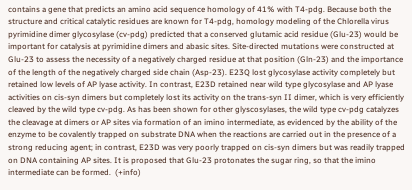contains a gene that predicts an amino acid sequence homology of 41% with T4-pdg. Because both the structure and critical catalytic residues are known for T4-pdg, homology modeling of the Chlorella virus pyrimidine dimer glycosylase (cv-pdg) predicted that a conserved glutamic acid residue (Glu-23) would be important for catalysis at pyrimidine dimers and abasic sites. Site-directed mutations were constructed at Glu-23 to assess the necessity of a negatively charged residue at that position (Gln-23) and the importance of the length of the negatively charged side chain (Asp-23). E23Q lost glycosylase activity completely but retained low levels of AP lyase activity. In contrast, E23D retained near wild type glycosylase and AP lyase activities on cis-syn dimers but completely lost its activity on the trans-syn II dimer, which is very efficiently cleaved by the wild type cv-pdg. As has been shown for other glyscosylases, the wild type cv-pdg catalyzes the cleavage at dimers or AP sites via formation of an imino intermediate, as evidenced by the ability of the enzyme to be covalently trapped on substrate DNA when the reactions are carried out in the presence of a strong reducing agent; in contrast, E23D was very poorly trapped on cis-syn dimers but was readily trapped on DNA containing AP sites. It is proposed that Glu-23 protonates the sugar ring, so that the imino intermediate can be formed.  (+info)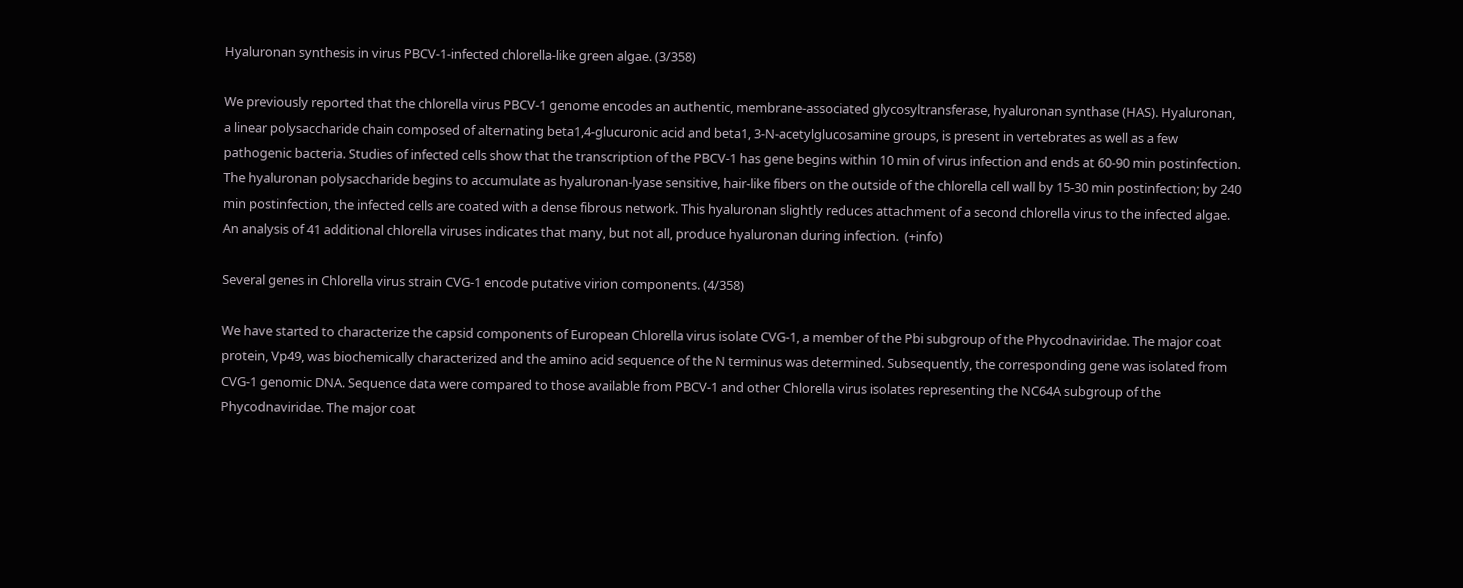Hyaluronan synthesis in virus PBCV-1-infected chlorella-like green algae. (3/358)

We previously reported that the chlorella virus PBCV-1 genome encodes an authentic, membrane-associated glycosyltransferase, hyaluronan synthase (HAS). Hyaluronan, a linear polysaccharide chain composed of alternating beta1,4-glucuronic acid and beta1, 3-N-acetylglucosamine groups, is present in vertebrates as well as a few pathogenic bacteria. Studies of infected cells show that the transcription of the PBCV-1 has gene begins within 10 min of virus infection and ends at 60-90 min postinfection. The hyaluronan polysaccharide begins to accumulate as hyaluronan-lyase sensitive, hair-like fibers on the outside of the chlorella cell wall by 15-30 min postinfection; by 240 min postinfection, the infected cells are coated with a dense fibrous network. This hyaluronan slightly reduces attachment of a second chlorella virus to the infected algae. An analysis of 41 additional chlorella viruses indicates that many, but not all, produce hyaluronan during infection.  (+info)

Several genes in Chlorella virus strain CVG-1 encode putative virion components. (4/358)

We have started to characterize the capsid components of European Chlorella virus isolate CVG-1, a member of the Pbi subgroup of the Phycodnaviridae. The major coat protein, Vp49, was biochemically characterized and the amino acid sequence of the N terminus was determined. Subsequently, the corresponding gene was isolated from CVG-1 genomic DNA. Sequence data were compared to those available from PBCV-1 and other Chlorella virus isolates representing the NC64A subgroup of the Phycodnaviridae. The major coat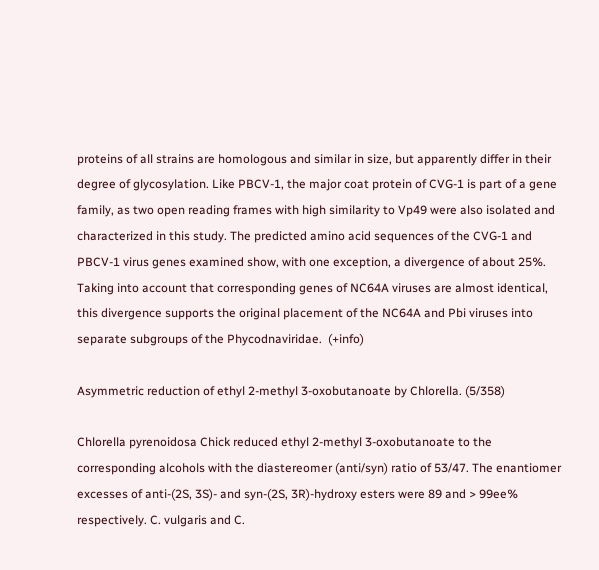proteins of all strains are homologous and similar in size, but apparently differ in their degree of glycosylation. Like PBCV-1, the major coat protein of CVG-1 is part of a gene family, as two open reading frames with high similarity to Vp49 were also isolated and characterized in this study. The predicted amino acid sequences of the CVG-1 and PBCV-1 virus genes examined show, with one exception, a divergence of about 25%. Taking into account that corresponding genes of NC64A viruses are almost identical, this divergence supports the original placement of the NC64A and Pbi viruses into separate subgroups of the Phycodnaviridae.  (+info)

Asymmetric reduction of ethyl 2-methyl 3-oxobutanoate by Chlorella. (5/358)

Chlorella pyrenoidosa Chick reduced ethyl 2-methyl 3-oxobutanoate to the corresponding alcohols with the diastereomer (anti/syn) ratio of 53/47. The enantiomer excesses of anti-(2S, 3S)- and syn-(2S, 3R)-hydroxy esters were 89 and > 99ee% respectively. C. vulgaris and C.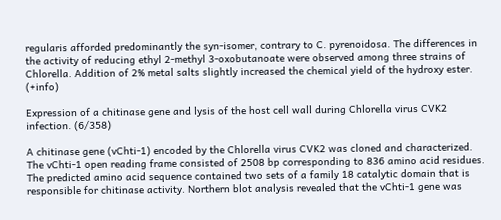regularis afforded predominantly the syn-isomer, contrary to C. pyrenoidosa. The differences in the activity of reducing ethyl 2-methyl 3-oxobutanoate were observed among three strains of Chlorella. Addition of 2% metal salts slightly increased the chemical yield of the hydroxy ester.  (+info)

Expression of a chitinase gene and lysis of the host cell wall during Chlorella virus CVK2 infection. (6/358)

A chitinase gene (vChti-1) encoded by the Chlorella virus CVK2 was cloned and characterized. The vChti-1 open reading frame consisted of 2508 bp corresponding to 836 amino acid residues. The predicted amino acid sequence contained two sets of a family 18 catalytic domain that is responsible for chitinase activity. Northern blot analysis revealed that the vChti-1 gene was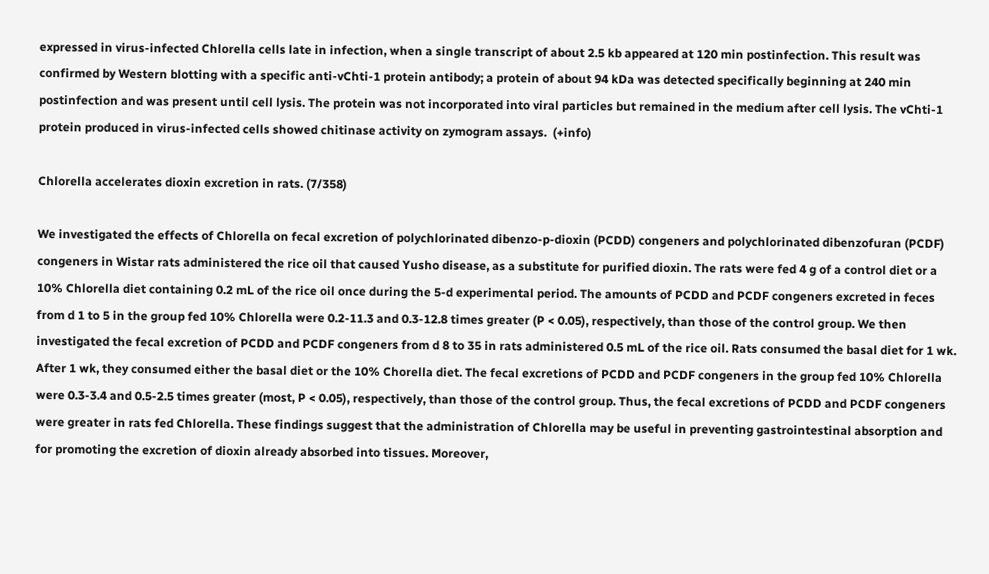expressed in virus-infected Chlorella cells late in infection, when a single transcript of about 2.5 kb appeared at 120 min postinfection. This result was confirmed by Western blotting with a specific anti-vChti-1 protein antibody; a protein of about 94 kDa was detected specifically beginning at 240 min postinfection and was present until cell lysis. The protein was not incorporated into viral particles but remained in the medium after cell lysis. The vChti-1 protein produced in virus-infected cells showed chitinase activity on zymogram assays.  (+info)

Chlorella accelerates dioxin excretion in rats. (7/358)

We investigated the effects of Chlorella on fecal excretion of polychlorinated dibenzo-p-dioxin (PCDD) congeners and polychlorinated dibenzofuran (PCDF) congeners in Wistar rats administered the rice oil that caused Yusho disease, as a substitute for purified dioxin. The rats were fed 4 g of a control diet or a 10% Chlorella diet containing 0.2 mL of the rice oil once during the 5-d experimental period. The amounts of PCDD and PCDF congeners excreted in feces from d 1 to 5 in the group fed 10% Chlorella were 0.2-11.3 and 0.3-12.8 times greater (P < 0.05), respectively, than those of the control group. We then investigated the fecal excretion of PCDD and PCDF congeners from d 8 to 35 in rats administered 0.5 mL of the rice oil. Rats consumed the basal diet for 1 wk. After 1 wk, they consumed either the basal diet or the 10% Chorella diet. The fecal excretions of PCDD and PCDF congeners in the group fed 10% Chlorella were 0.3-3.4 and 0.5-2.5 times greater (most, P < 0.05), respectively, than those of the control group. Thus, the fecal excretions of PCDD and PCDF congeners were greater in rats fed Chlorella. These findings suggest that the administration of Chlorella may be useful in preventing gastrointestinal absorption and for promoting the excretion of dioxin already absorbed into tissues. Moreover,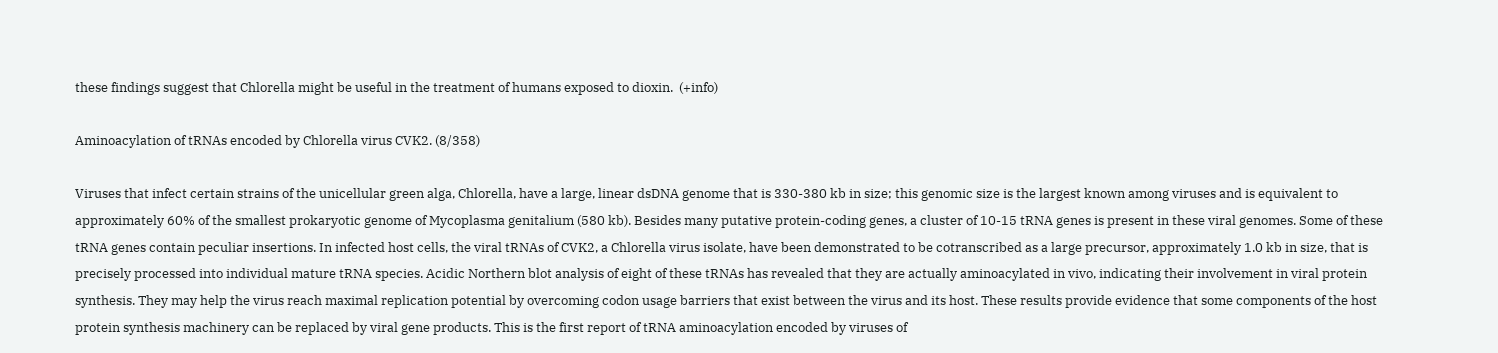these findings suggest that Chlorella might be useful in the treatment of humans exposed to dioxin.  (+info)

Aminoacylation of tRNAs encoded by Chlorella virus CVK2. (8/358)

Viruses that infect certain strains of the unicellular green alga, Chlorella, have a large, linear dsDNA genome that is 330-380 kb in size; this genomic size is the largest known among viruses and is equivalent to approximately 60% of the smallest prokaryotic genome of Mycoplasma genitalium (580 kb). Besides many putative protein-coding genes, a cluster of 10-15 tRNA genes is present in these viral genomes. Some of these tRNA genes contain peculiar insertions. In infected host cells, the viral tRNAs of CVK2, a Chlorella virus isolate, have been demonstrated to be cotranscribed as a large precursor, approximately 1.0 kb in size, that is precisely processed into individual mature tRNA species. Acidic Northern blot analysis of eight of these tRNAs has revealed that they are actually aminoacylated in vivo, indicating their involvement in viral protein synthesis. They may help the virus reach maximal replication potential by overcoming codon usage barriers that exist between the virus and its host. These results provide evidence that some components of the host protein synthesis machinery can be replaced by viral gene products. This is the first report of tRNA aminoacylation encoded by viruses of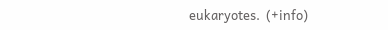eukaryotes.  (+info)